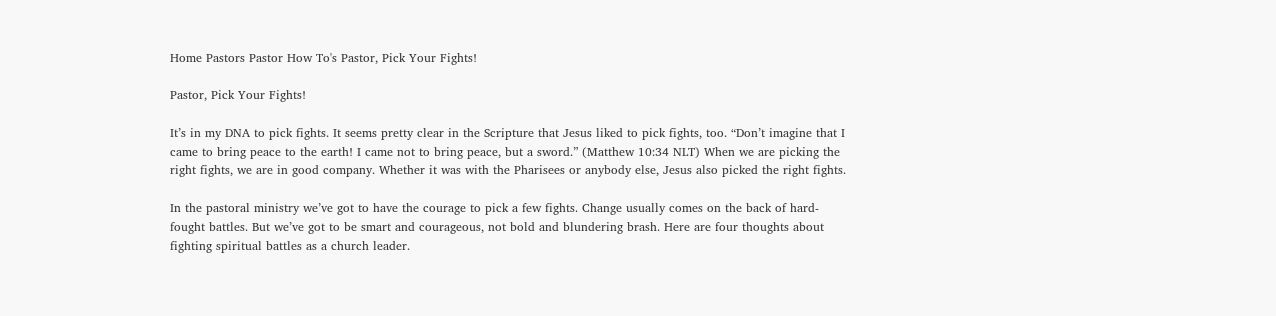Home Pastors Pastor How To's Pastor, Pick Your Fights!

Pastor, Pick Your Fights!

It’s in my DNA to pick fights. It seems pretty clear in the Scripture that Jesus liked to pick fights, too. “Don’t imagine that I came to bring peace to the earth! I came not to bring peace, but a sword.” (Matthew 10:34 NLT) When we are picking the right fights, we are in good company. Whether it was with the Pharisees or anybody else, Jesus also picked the right fights.

In the pastoral ministry we’ve got to have the courage to pick a few fights. Change usually comes on the back of hard-fought battles. But we’ve got to be smart and courageous, not bold and blundering brash. Here are four thoughts about fighting spiritual battles as a church leader.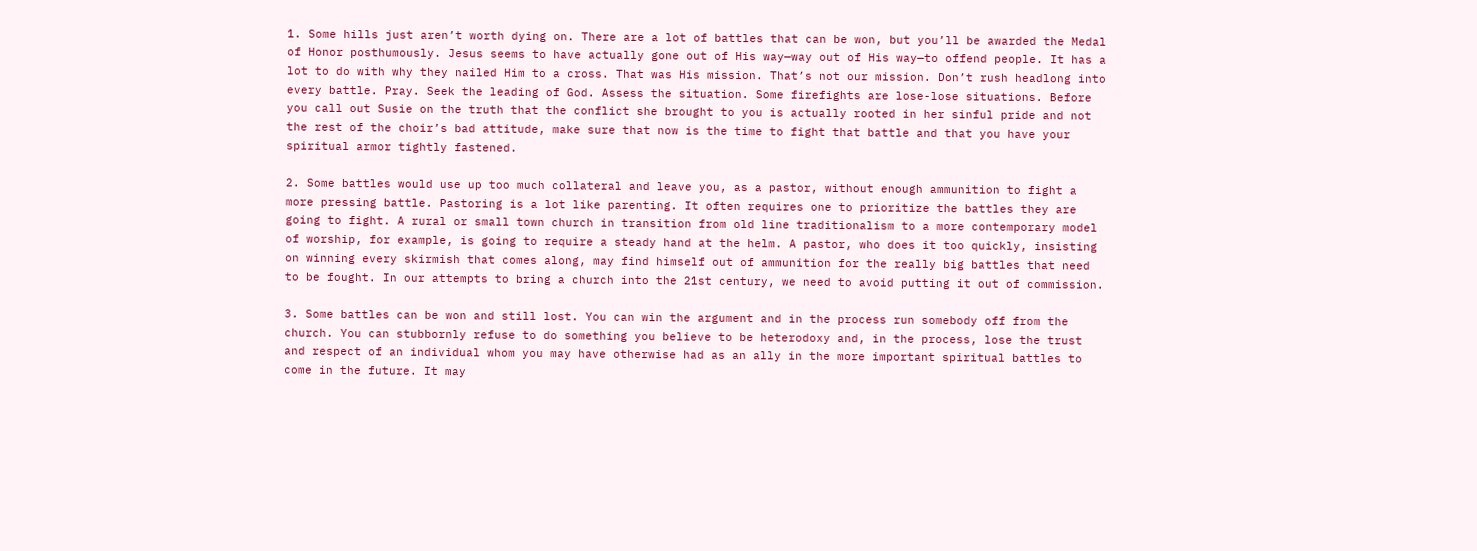1. Some hills just aren’t worth dying on. There are a lot of battles that can be won, but you’ll be awarded the Medal of Honor posthumously. Jesus seems to have actually gone out of His way—way out of His way—to offend people. It has a lot to do with why they nailed Him to a cross. That was His mission. That’s not our mission. Don’t rush headlong into every battle. Pray. Seek the leading of God. Assess the situation. Some firefights are lose-lose situations. Before you call out Susie on the truth that the conflict she brought to you is actually rooted in her sinful pride and not the rest of the choir’s bad attitude, make sure that now is the time to fight that battle and that you have your spiritual armor tightly fastened.

2. Some battles would use up too much collateral and leave you, as a pastor, without enough ammunition to fight a more pressing battle. Pastoring is a lot like parenting. It often requires one to prioritize the battles they are going to fight. A rural or small town church in transition from old line traditionalism to a more contemporary model of worship, for example, is going to require a steady hand at the helm. A pastor, who does it too quickly, insisting on winning every skirmish that comes along, may find himself out of ammunition for the really big battles that need to be fought. In our attempts to bring a church into the 21st century, we need to avoid putting it out of commission.

3. Some battles can be won and still lost. You can win the argument and in the process run somebody off from the church. You can stubbornly refuse to do something you believe to be heterodoxy and, in the process, lose the trust and respect of an individual whom you may have otherwise had as an ally in the more important spiritual battles to come in the future. It may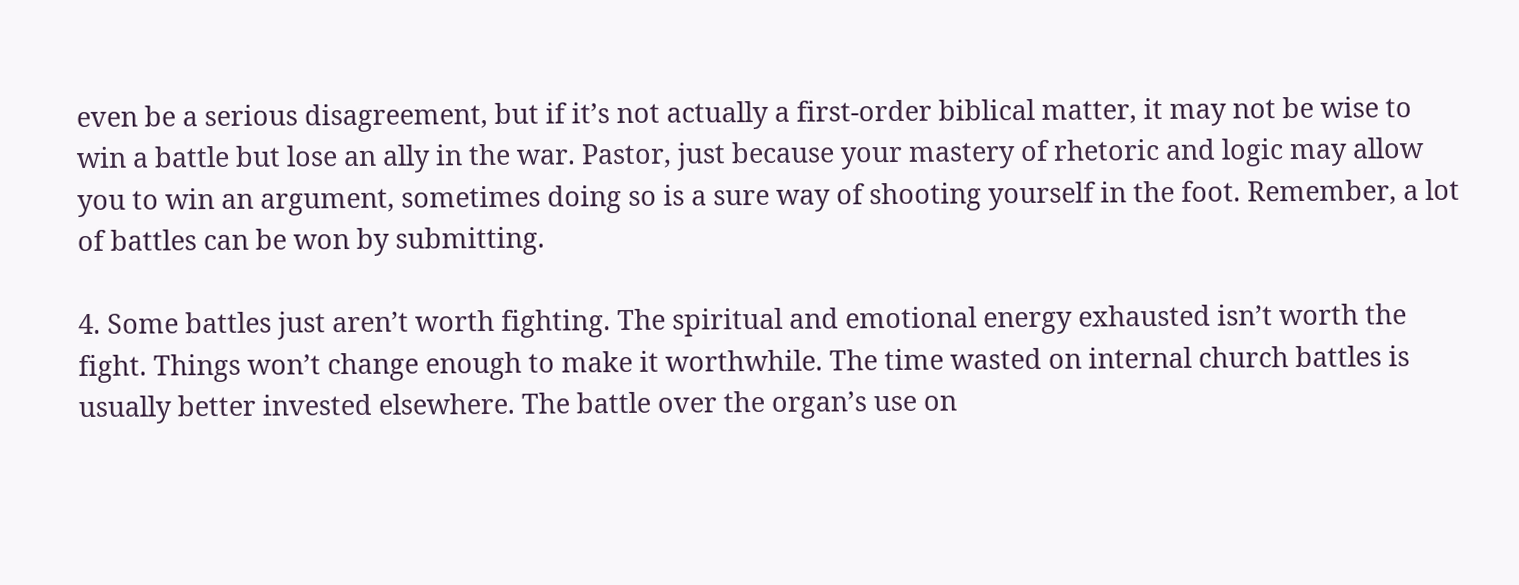even be a serious disagreement, but if it’s not actually a first-order biblical matter, it may not be wise to win a battle but lose an ally in the war. Pastor, just because your mastery of rhetoric and logic may allow you to win an argument, sometimes doing so is a sure way of shooting yourself in the foot. Remember, a lot of battles can be won by submitting.

4. Some battles just aren’t worth fighting. The spiritual and emotional energy exhausted isn’t worth the fight. Things won’t change enough to make it worthwhile. The time wasted on internal church battles is usually better invested elsewhere. The battle over the organ’s use on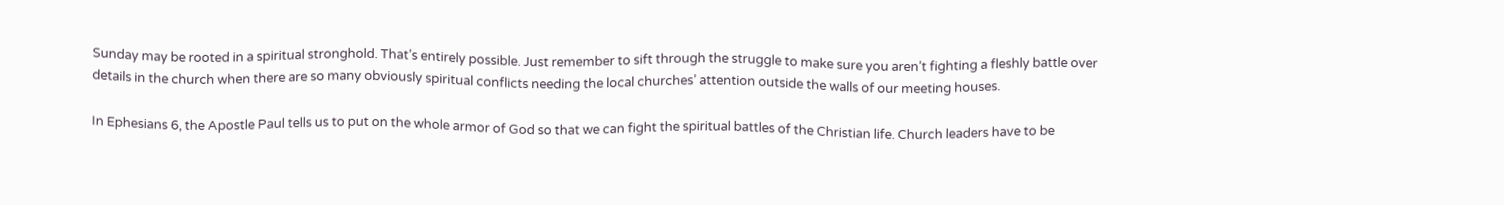Sunday may be rooted in a spiritual stronghold. That’s entirely possible. Just remember to sift through the struggle to make sure you aren’t fighting a fleshly battle over details in the church when there are so many obviously spiritual conflicts needing the local churches’ attention outside the walls of our meeting houses.

In Ephesians 6, the Apostle Paul tells us to put on the whole armor of God so that we can fight the spiritual battles of the Christian life. Church leaders have to be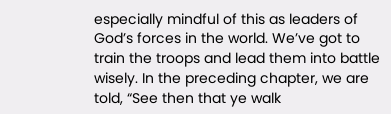especially mindful of this as leaders of God’s forces in the world. We’ve got to train the troops and lead them into battle wisely. In the preceding chapter, we are told, “See then that ye walk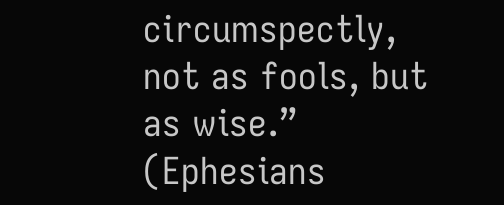circumspectly, not as fools, but as wise.” (Ephesians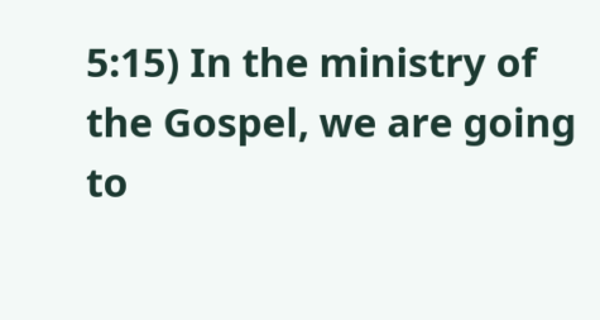5:15) In the ministry of the Gospel, we are going to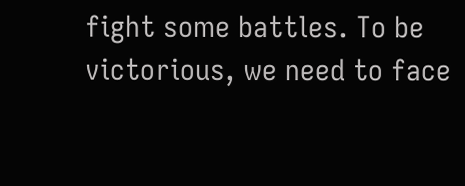fight some battles. To be victorious, we need to face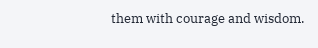them with courage and wisdom.